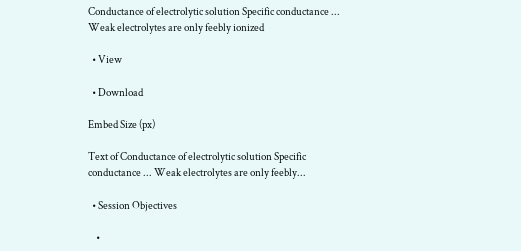Conductance of electrolytic solution Specific conductance ... Weak electrolytes are only feebly ionized

  • View

  • Download

Embed Size (px)

Text of Conductance of electrolytic solution Specific conductance ... Weak electrolytes are only feebly...

  • Session Objectives

    •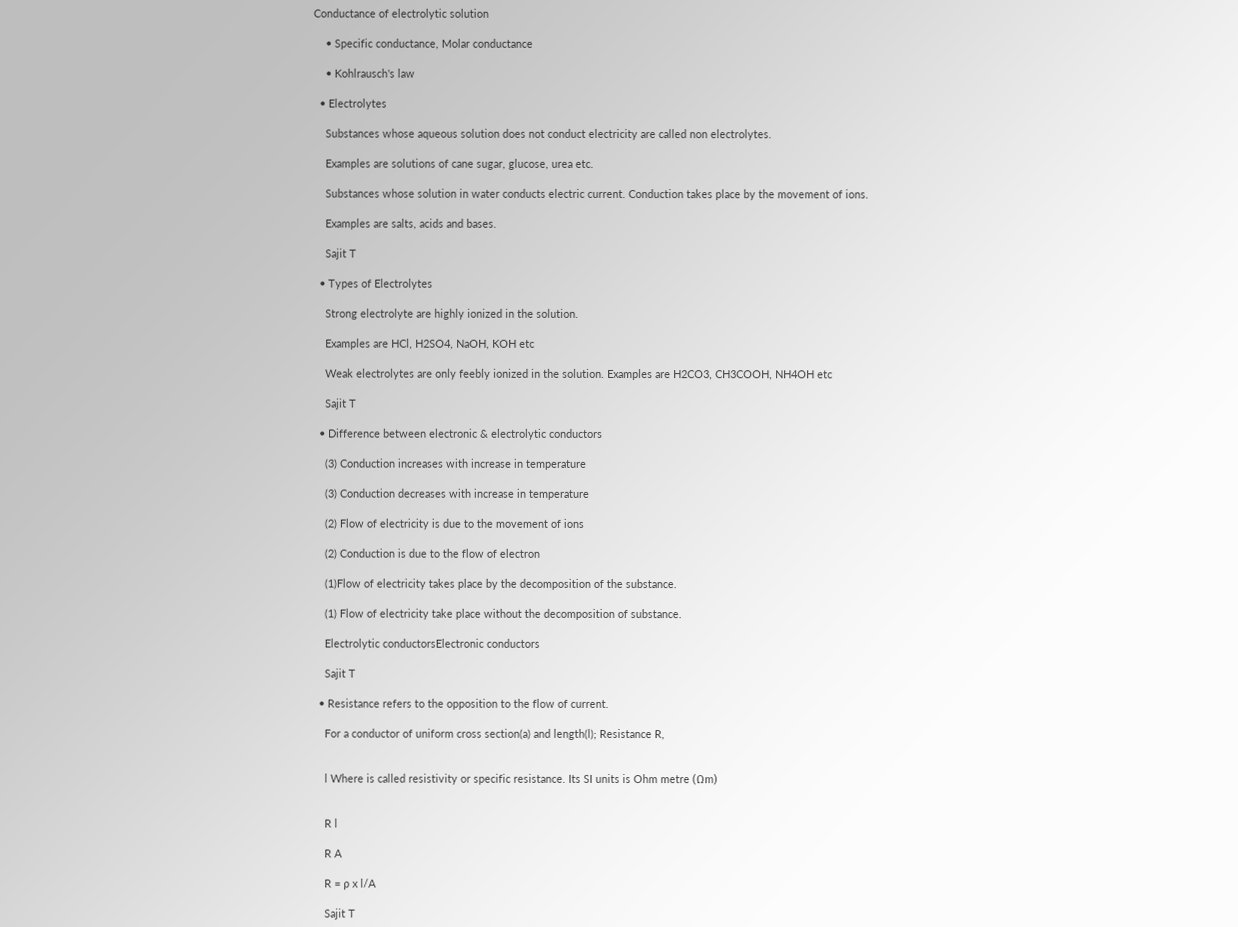Conductance of electrolytic solution

    • Specific conductance, Molar conductance

    • Kohlrausch's law

  • Electrolytes

    Substances whose aqueous solution does not conduct electricity are called non electrolytes.

    Examples are solutions of cane sugar, glucose, urea etc.

    Substances whose solution in water conducts electric current. Conduction takes place by the movement of ions.

    Examples are salts, acids and bases.

    Sajit T

  • Types of Electrolytes

    Strong electrolyte are highly ionized in the solution.

    Examples are HCl, H2SO4, NaOH, KOH etc

    Weak electrolytes are only feebly ionized in the solution. Examples are H2CO3, CH3COOH, NH4OH etc

    Sajit T

  • Difference between electronic & electrolytic conductors

    (3) Conduction increases with increase in temperature

    (3) Conduction decreases with increase in temperature

    (2) Flow of electricity is due to the movement of ions

    (2) Conduction is due to the flow of electron

    (1)Flow of electricity takes place by the decomposition of the substance.

    (1) Flow of electricity take place without the decomposition of substance.

    Electrolytic conductorsElectronic conductors

    Sajit T

  • Resistance refers to the opposition to the flow of current.

    For a conductor of uniform cross section(a) and length(l); Resistance R,


    l Where is called resistivity or specific resistance. Its SI units is Ohm metre (Ωm)


    R l

    R A

    R = ρ x l/A

    Sajit T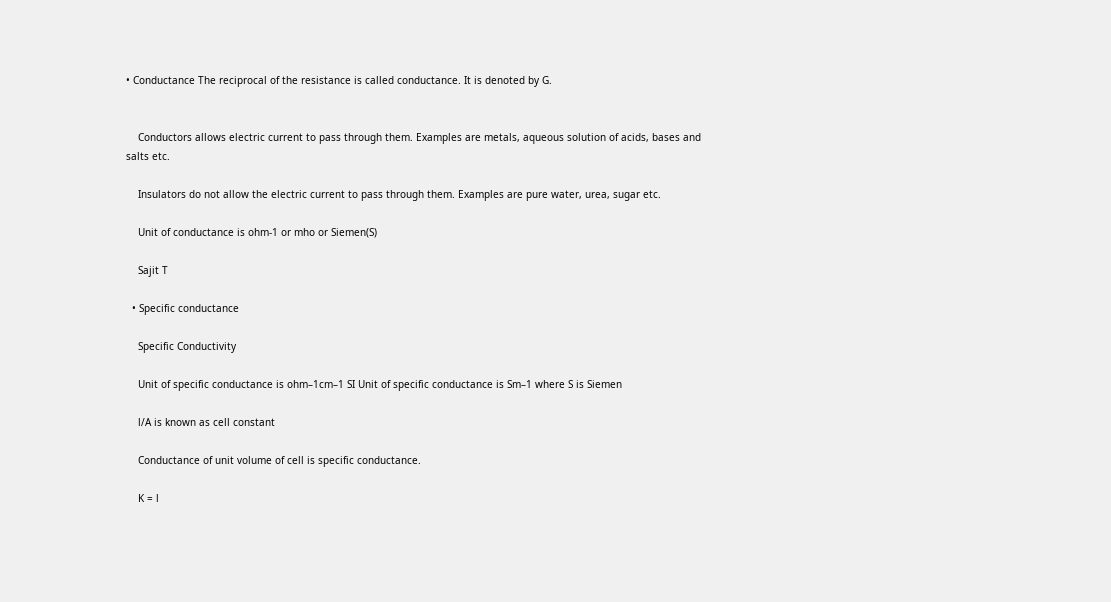• Conductance The reciprocal of the resistance is called conductance. It is denoted by G.


    Conductors allows electric current to pass through them. Examples are metals, aqueous solution of acids, bases and salts etc.

    Insulators do not allow the electric current to pass through them. Examples are pure water, urea, sugar etc.

    Unit of conductance is ohm-1 or mho or Siemen(S)

    Sajit T

  • Specific conductance

    Specific Conductivity

    Unit of specific conductance is ohm–1cm–1 SI Unit of specific conductance is Sm–1 where S is Siemen

    l/A is known as cell constant

    Conductance of unit volume of cell is specific conductance.

    K = l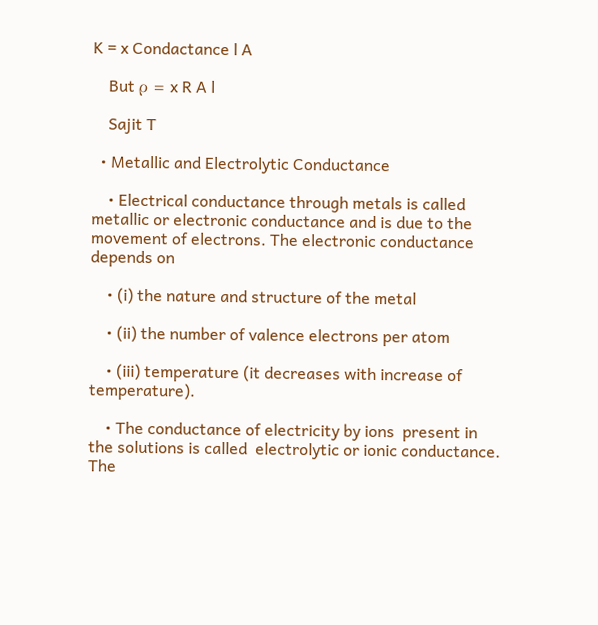K = x Condactance l A

    But ρ = x R A l

    Sajit T

  • Metallic and Electrolytic Conductance

    • Electrical conductance through metals is called metallic or electronic conductance and is due to the movement of electrons. The electronic conductance depends on

    • (i) the nature and structure of the metal

    • (ii) the number of valence electrons per atom

    • (iii) temperature (it decreases with increase of temperature).

    • The conductance of electricity by ions  present in the solutions is called  electrolytic or ionic conductance. The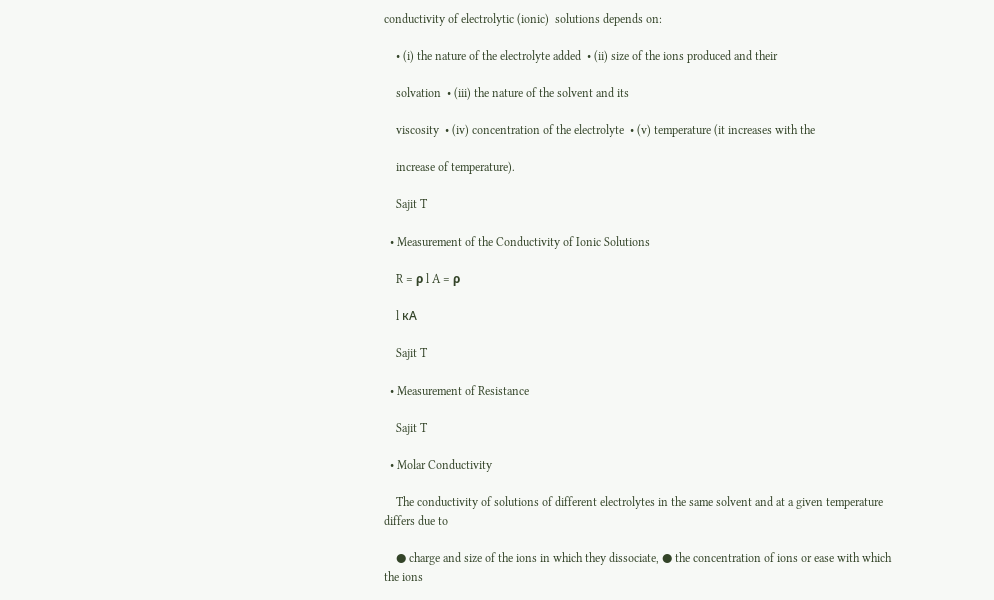conductivity of electrolytic (ionic)  solutions depends on:

    • (i) the nature of the electrolyte added  • (ii) size of the ions produced and their

    solvation  • (iii) the nature of the solvent and its

    viscosity  • (iv) concentration of the electrolyte  • (v) temperature (it increases with the

    increase of temperature).

    Sajit T

  • Measurement of the Conductivity of Ionic Solutions

    R = ρ l A = ρ

    l кA

    Sajit T

  • Measurement of Resistance

    Sajit T

  • Molar Conductivity

    The conductivity of solutions of different electrolytes in the same solvent and at a given temperature differs due to

    ● charge and size of the ions in which they dissociate, ● the concentration of ions or ease with which the ions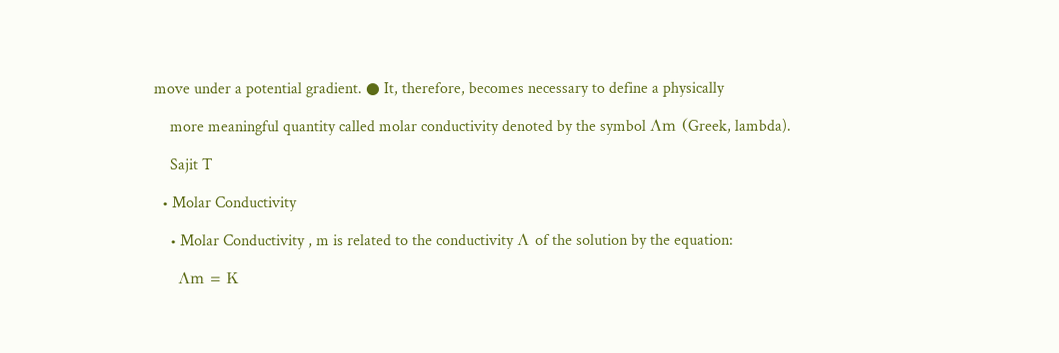move under a potential gradient. ● It, therefore, becomes necessary to define a physically

    more meaningful quantity called molar conductivity denoted by the symbol Λm (Greek, lambda).

    Sajit T

  • Molar Conductivity

    • Molar Conductivity , m is related to the conductivity Λ of the solution by the equation:

    Λm = Κ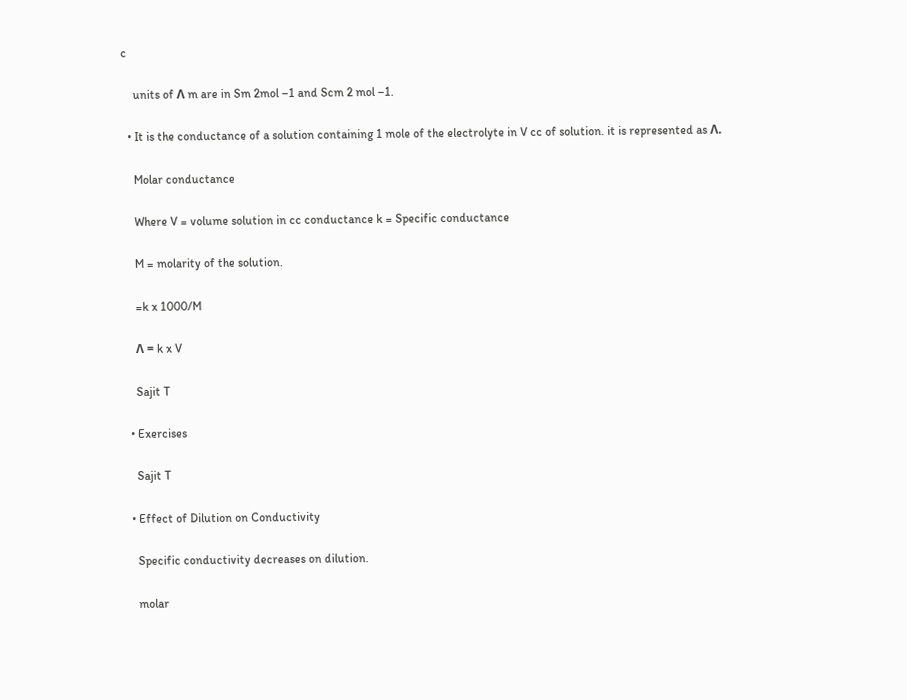c

    units of Λ m are in Sm 2mol –1 and Scm 2 mol –1.

  • It is the conductance of a solution containing 1 mole of the electrolyte in V cc of solution. it is represented as Λ.

    Molar conductance

    Where V = volume solution in cc conductance k = Specific conductance

    M = molarity of the solution.

    =k x 1000/M

    Λ = k x V

    Sajit T

  • Exercises

    Sajit T

  • Effect of Dilution on Conductivity

    Specific conductivity decreases on dilution.

    molar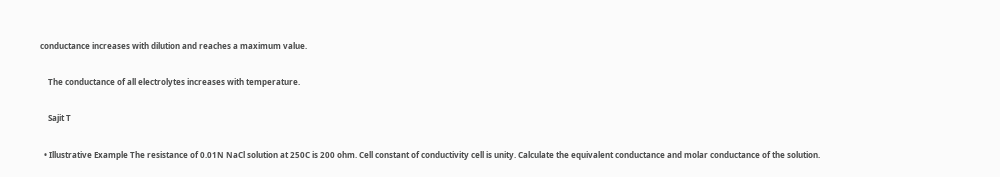conductance increases with dilution and reaches a maximum value.

    The conductance of all electrolytes increases with temperature.

    Sajit T

  • Illustrative Example The resistance of 0.01N NaCl solution at 250C is 200 ohm. Cell constant of conductivity cell is unity. Calculate the equivalent conductance and molar conductance of the solution.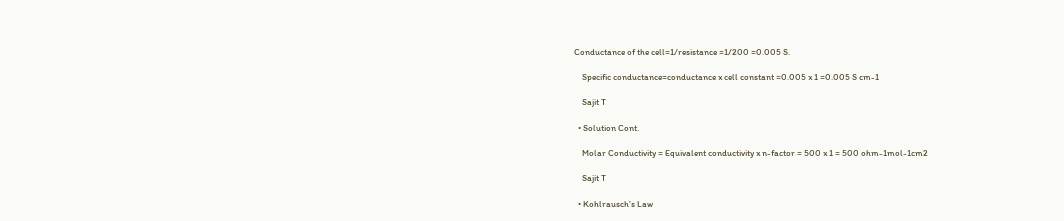Conductance of the cell=1/resistance =1/200 =0.005 S.

    Specific conductance=conductance x cell constant =0.005 x 1 =0.005 S cm-1

    Sajit T

  • Solution Cont.

    Molar Conductivity = Equivalent conductivity x n-factor = 500 x 1 = 500 ohm-1mol-1cm2

    Sajit T

  • Kohlrausch’s Law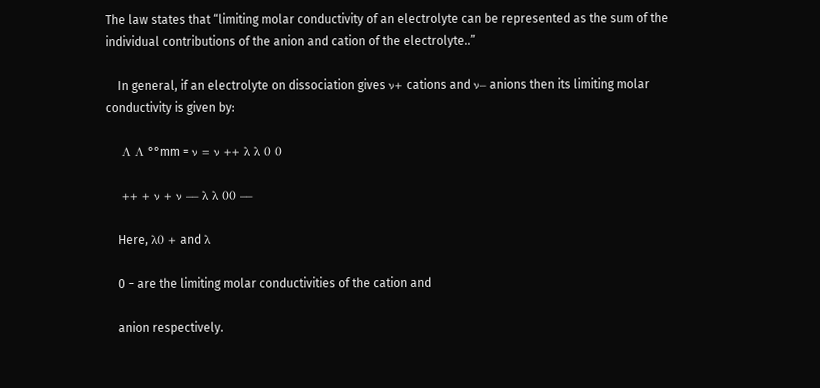The law states that “limiting molar conductivity of an electrolyte can be represented as the sum of the individual contributions of the anion and cation of the electrolyte..”

    In general, if an electrolyte on dissociation gives ν+ cations and ν– anions then its limiting molar conductivity is given by:

    Λ Λ °°mm = ν = ν ++ λ λ 0 0

    ++ + ν + ν –– λ λ 00 ––

    Here, λ0 + and λ

    0 − are the limiting molar conductivities of the cation and

    anion respectively.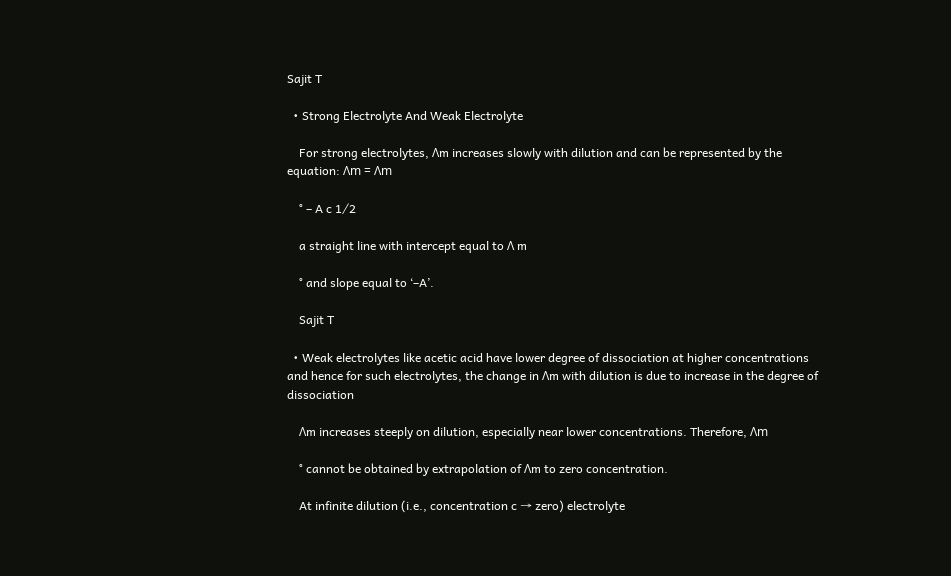Sajit T

  • Strong Electrolyte And Weak Electrolyte

    For strong electrolytes, Λm increases slowly with dilution and can be represented by the equation: Λm = Λm

    ° – A c 1⁄2

    a straight line with intercept equal to Λ m

    ° and slope equal to ‘–A’.

    Sajit T

  • Weak electrolytes like acetic acid have lower degree of dissociation at higher concentrations and hence for such electrolytes, the change in Λm with dilution is due to increase in the degree of dissociation

    Λm increases steeply on dilution, especially near lower concentrations. Therefore, Λm

    ° cannot be obtained by extrapolation of Λm to zero concentration.

    At infinite dilution (i.e., concentration c → zero) electrolyte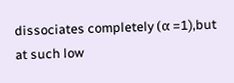dissociates completely (α =1),but at such low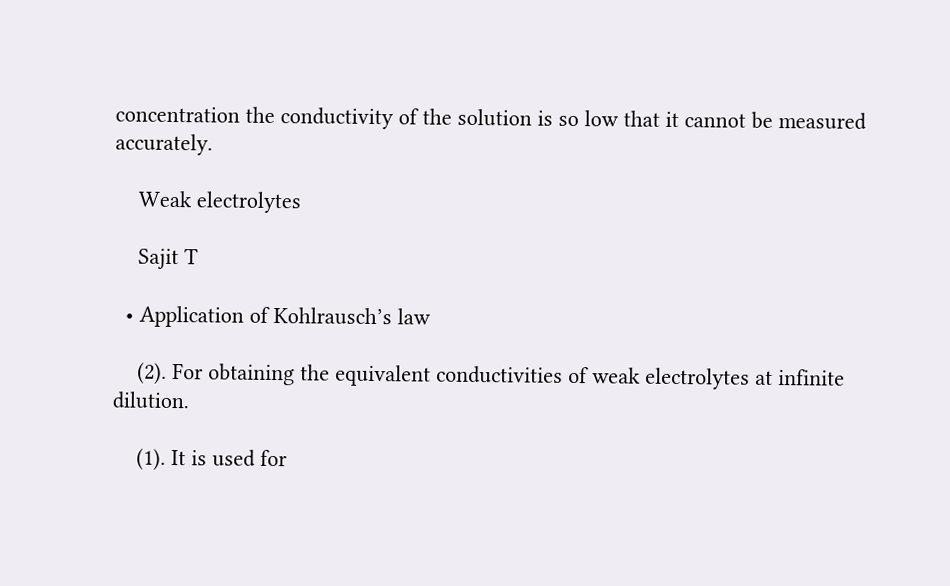concentration the conductivity of the solution is so low that it cannot be measured accurately.

    Weak electrolytes

    Sajit T

  • Application of Kohlrausch’s law

    (2). For obtaining the equivalent conductivities of weak electrolytes at infinite dilution.

    (1). It is used for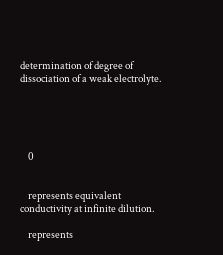determination of degree of dissociation of a weak electrolyte.





    0


    represents equivalent conductivity at infinite dilution.

    represents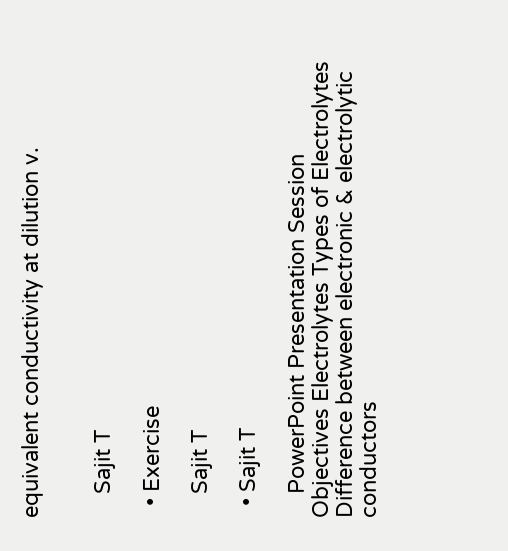equivalent conductivity at dilution v.


    Sajit T

  • Exercise

    Sajit T

  • Sajit T

    PowerPoint Presentation Session Objectives Electrolytes Types of Electrolytes Difference between electronic & electrolytic conductors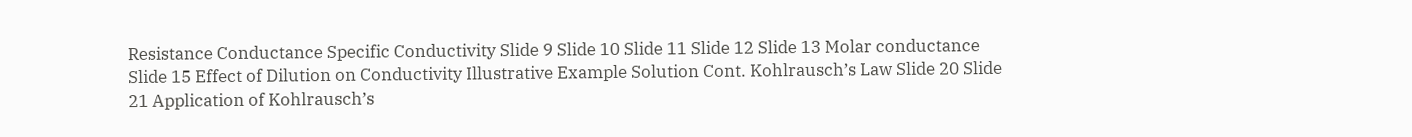Resistance Conductance Specific Conductivity Slide 9 Slide 10 Slide 11 Slide 12 Slide 13 Molar conductance Slide 15 Effect of Dilution on Conductivity Illustrative Example Solution Cont. Kohlrausch’s Law Slide 20 Slide 21 Application of Kohlrausch’s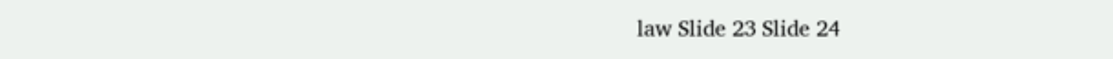law Slide 23 Slide 24